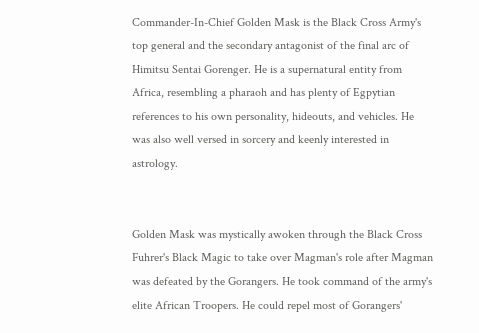Commander-In-Chief Golden Mask is the Black Cross Army's top general and the secondary antagonist of the final arc of Himitsu Sentai Gorenger. He is a supernatural entity from Africa, resembling a pharaoh and has plenty of Egpytian references to his own personality, hideouts, and vehicles. He was also well versed in sorcery and keenly interested in astrology.


Golden Mask was mystically awoken through the Black Cross Fuhrer's Black Magic to take over Magman's role after Magman was defeated by the Gorangers. He took command of the army's elite African Troopers. He could repel most of Gorangers'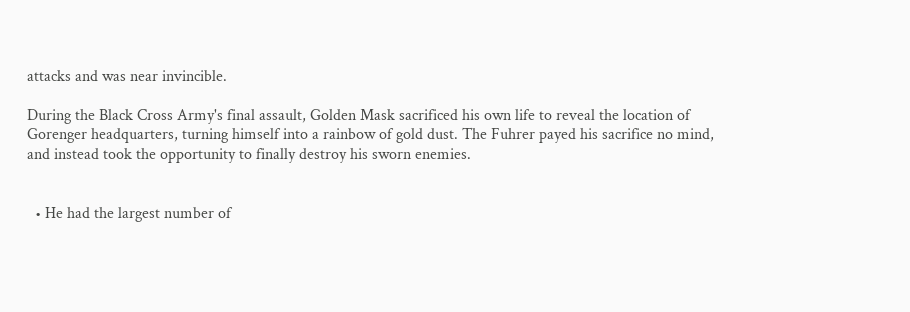attacks and was near invincible.

During the Black Cross Army's final assault, Golden Mask sacrificed his own life to reveal the location of Gorenger headquarters, turning himself into a rainbow of gold dust. The Fuhrer payed his sacrifice no mind, and instead took the opportunity to finally destroy his sworn enemies.


  • He had the largest number of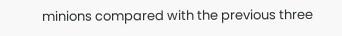minions compared with the previous three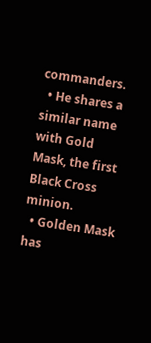commanders.
  • He shares a similar name with Gold Mask, the first Black Cross minion.
  • Golden Mask has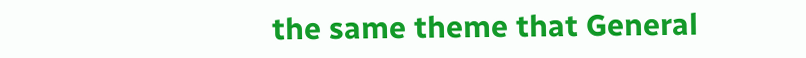the same theme that General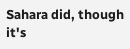Sahara did, though it's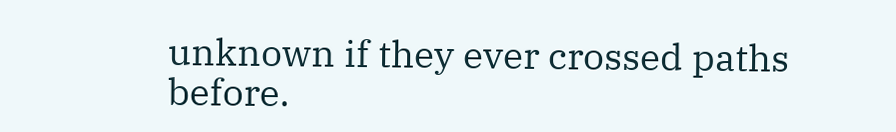unknown if they ever crossed paths before.